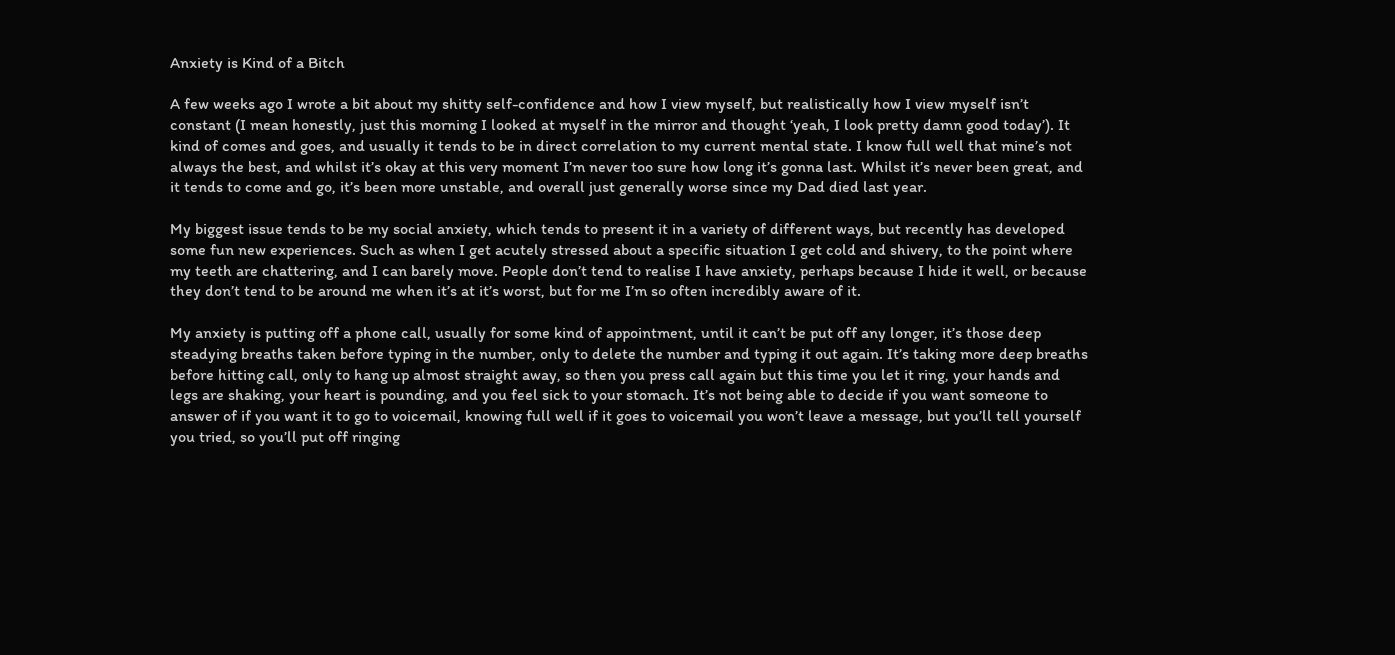Anxiety is Kind of a Bitch

A few weeks ago I wrote a bit about my shitty self-confidence and how I view myself, but realistically how I view myself isn’t constant (I mean honestly, just this morning I looked at myself in the mirror and thought ‘yeah, I look pretty damn good today’). It kind of comes and goes, and usually it tends to be in direct correlation to my current mental state. I know full well that mine’s not always the best, and whilst it’s okay at this very moment I’m never too sure how long it’s gonna last. Whilst it’s never been great, and it tends to come and go, it’s been more unstable, and overall just generally worse since my Dad died last year.

My biggest issue tends to be my social anxiety, which tends to present it in a variety of different ways, but recently has developed some fun new experiences. Such as when I get acutely stressed about a specific situation I get cold and shivery, to the point where my teeth are chattering, and I can barely move. People don’t tend to realise I have anxiety, perhaps because I hide it well, or because they don’t tend to be around me when it’s at it’s worst, but for me I’m so often incredibly aware of it.

My anxiety is putting off a phone call, usually for some kind of appointment, until it can’t be put off any longer, it’s those deep steadying breaths taken before typing in the number, only to delete the number and typing it out again. It’s taking more deep breaths before hitting call, only to hang up almost straight away, so then you press call again but this time you let it ring, your hands and legs are shaking, your heart is pounding, and you feel sick to your stomach. It’s not being able to decide if you want someone to answer of if you want it to go to voicemail, knowing full well if it goes to voicemail you won’t leave a message, but you’ll tell yourself you tried, so you’ll put off ringing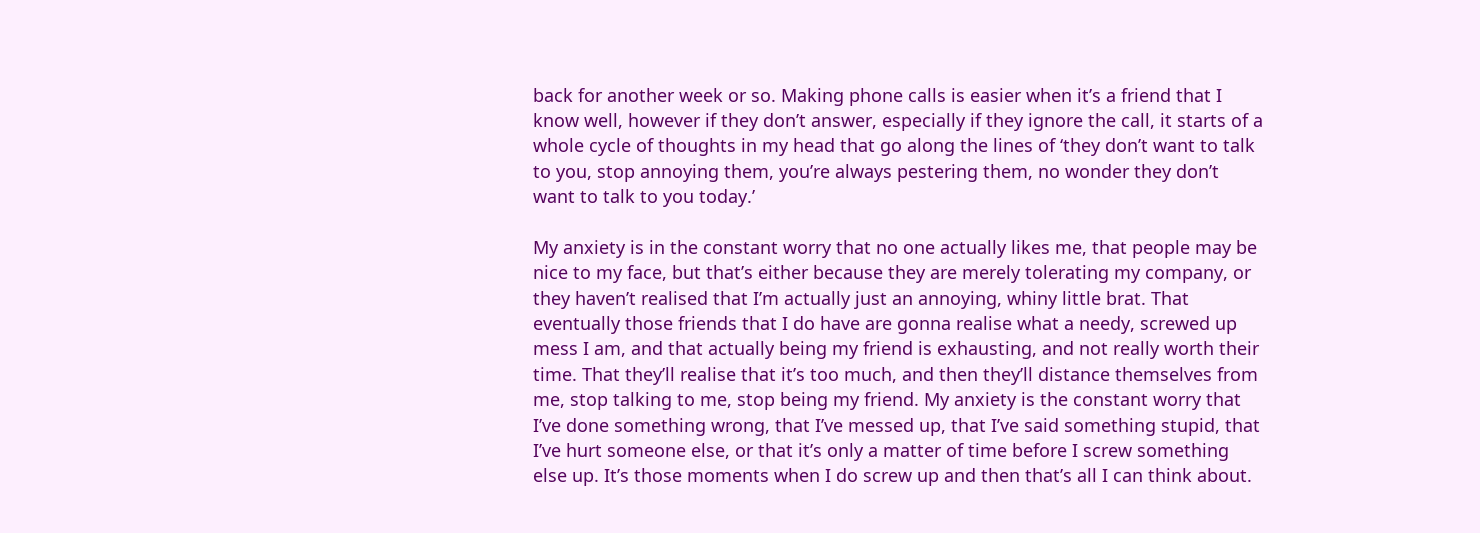back for another week or so. Making phone calls is easier when it’s a friend that I know well, however if they don’t answer, especially if they ignore the call, it starts of a whole cycle of thoughts in my head that go along the lines of ‘they don’t want to talk to you, stop annoying them, you’re always pestering them, no wonder they don’t want to talk to you today.’

My anxiety is in the constant worry that no one actually likes me, that people may be nice to my face, but that’s either because they are merely tolerating my company, or they haven’t realised that I’m actually just an annoying, whiny little brat. That eventually those friends that I do have are gonna realise what a needy, screwed up mess I am, and that actually being my friend is exhausting, and not really worth their time. That they’ll realise that it’s too much, and then they’ll distance themselves from me, stop talking to me, stop being my friend. My anxiety is the constant worry that I’ve done something wrong, that I’ve messed up, that I’ve said something stupid, that I’ve hurt someone else, or that it’s only a matter of time before I screw something else up. It’s those moments when I do screw up and then that’s all I can think about.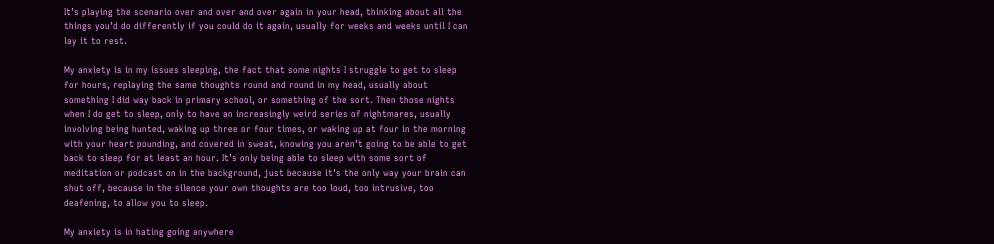It’s playing the scenario over and over and over again in your head, thinking about all the things you’d do differently if you could do it again, usually for weeks and weeks until I can lay it to rest.

My anxiety is in my issues sleeping, the fact that some nights I struggle to get to sleep for hours, replaying the same thoughts round and round in my head, usually about something I did way back in primary school, or something of the sort. Then those nights when I do get to sleep, only to have an increasingly weird series of nightmares, usually involving being hunted, waking up three or four times, or waking up at four in the morning with your heart pounding, and covered in sweat, knowing you aren’t going to be able to get back to sleep for at least an hour. It’s only being able to sleep with some sort of meditation or podcast on in the background, just because it’s the only way your brain can shut off, because in the silence your own thoughts are too loud, too intrusive, too deafening, to allow you to sleep.

My anxiety is in hating going anywhere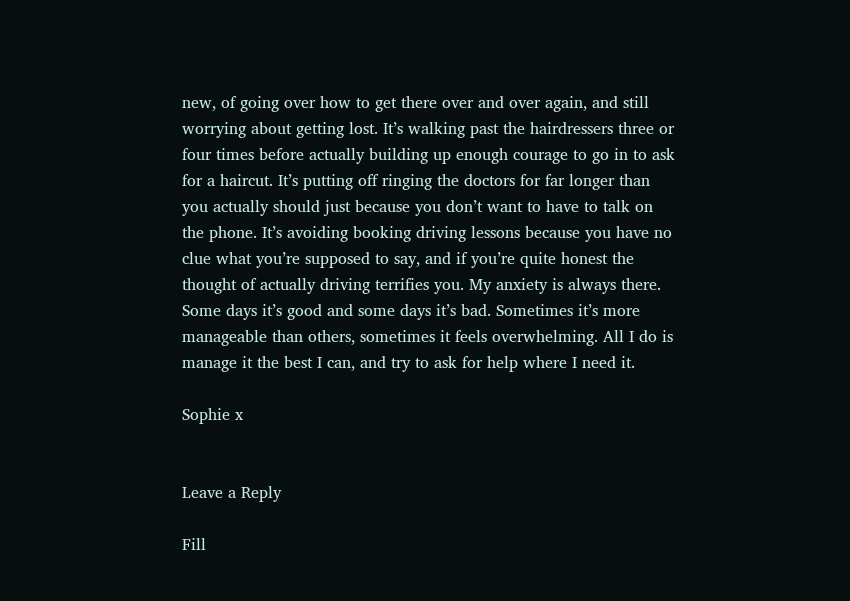new, of going over how to get there over and over again, and still worrying about getting lost. It’s walking past the hairdressers three or four times before actually building up enough courage to go in to ask for a haircut. It’s putting off ringing the doctors for far longer than you actually should just because you don’t want to have to talk on the phone. It’s avoiding booking driving lessons because you have no clue what you’re supposed to say, and if you’re quite honest the thought of actually driving terrifies you. My anxiety is always there. Some days it’s good and some days it’s bad. Sometimes it’s more manageable than others, sometimes it feels overwhelming. All I do is manage it the best I can, and try to ask for help where I need it.

Sophie x


Leave a Reply

Fill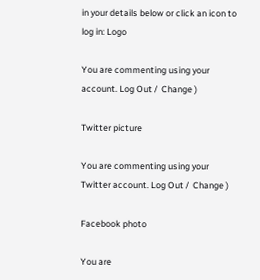in your details below or click an icon to log in: Logo

You are commenting using your account. Log Out /  Change )

Twitter picture

You are commenting using your Twitter account. Log Out /  Change )

Facebook photo

You are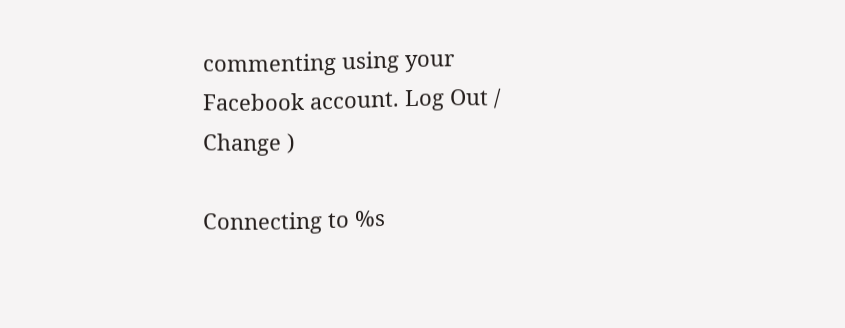commenting using your Facebook account. Log Out /  Change )

Connecting to %s